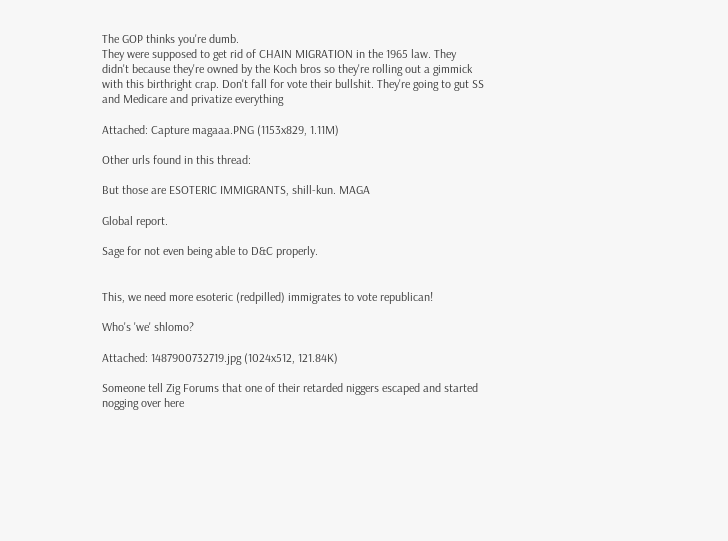The GOP thinks you're dumb.
They were supposed to get rid of CHAIN MIGRATION in the 1965 law. They didn't because they're owned by the Koch bros so they're rolling out a gimmick with this birthright crap. Don't fall for vote their bullshit. They're going to gut SS and Medicare and privatize everything

Attached: Capture magaaa.PNG (1153x829, 1.11M)

Other urls found in this thread:

But those are ESOTERIC IMMIGRANTS, shill-kun. MAGA

Global report.

Sage for not even being able to D&C properly.


This, we need more esoteric (redpilled) immigrates to vote republican!

Who's 'we' shlomo?

Attached: 1487900732719.jpg (1024x512, 121.84K)

Someone tell Zig Forums that one of their retarded niggers escaped and started nogging over here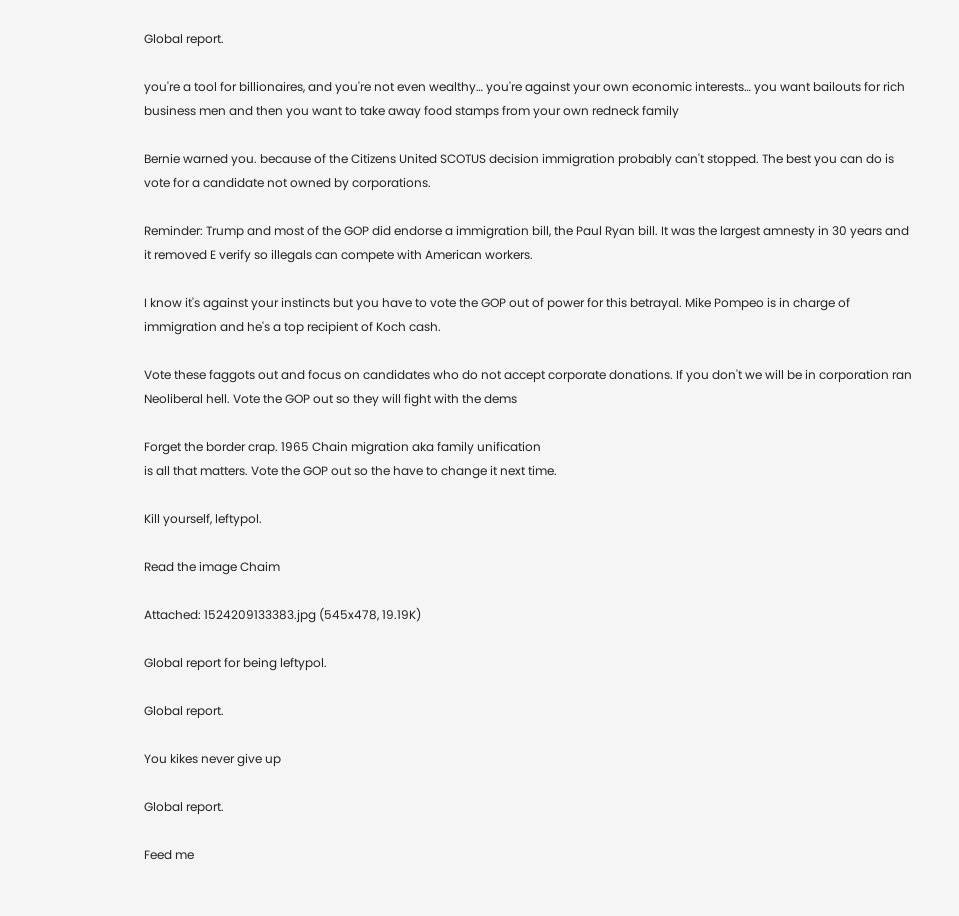Global report.

you're a tool for billionaires, and you're not even wealthy… you're against your own economic interests… you want bailouts for rich business men and then you want to take away food stamps from your own redneck family

Bernie warned you. because of the Citizens United SCOTUS decision immigration probably can't stopped. The best you can do is vote for a candidate not owned by corporations.

Reminder: Trump and most of the GOP did endorse a immigration bill, the Paul Ryan bill. It was the largest amnesty in 30 years and it removed E verify so illegals can compete with American workers.

I know it's against your instincts but you have to vote the GOP out of power for this betrayal. Mike Pompeo is in charge of immigration and he's a top recipient of Koch cash.

Vote these faggots out and focus on candidates who do not accept corporate donations. If you don't we will be in corporation ran Neoliberal hell. Vote the GOP out so they will fight with the dems

Forget the border crap. 1965 Chain migration aka family unification
is all that matters. Vote the GOP out so the have to change it next time.

Kill yourself, leftypol.

Read the image Chaim

Attached: 1524209133383.jpg (545x478, 19.19K)

Global report for being leftypol.

Global report.

You kikes never give up

Global report.

Feed me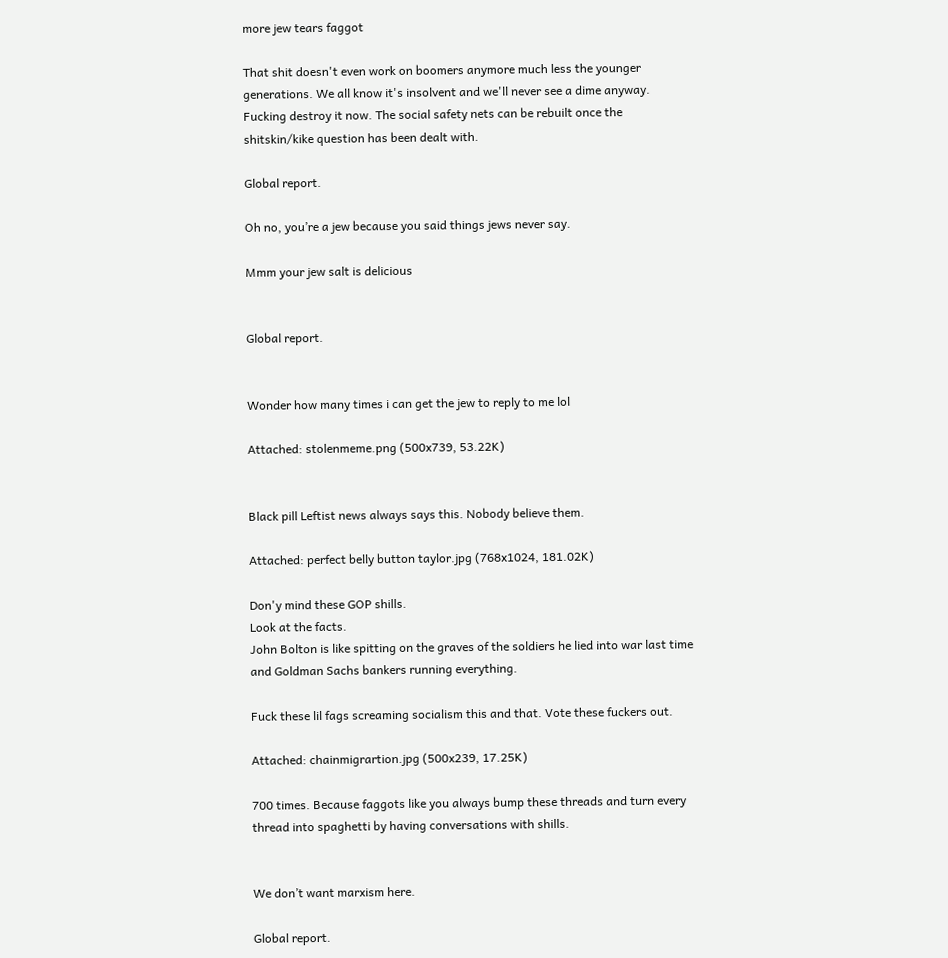more jew tears faggot

That shit doesn't even work on boomers anymore much less the younger generations. We all know it's insolvent and we'll never see a dime anyway. Fucking destroy it now. The social safety nets can be rebuilt once the shitskin/kike question has been dealt with.

Global report.

Oh no, you’re a jew because you said things jews never say.

Mmm your jew salt is delicious


Global report.


Wonder how many times i can get the jew to reply to me lol

Attached: stolenmeme.png (500x739, 53.22K)


Black pill Leftist news always says this. Nobody believe them.

Attached: perfect belly button taylor.jpg (768x1024, 181.02K)

Don'y mind these GOP shills.
Look at the facts.
John Bolton is like spitting on the graves of the soldiers he lied into war last time and Goldman Sachs bankers running everything.

Fuck these lil fags screaming socialism this and that. Vote these fuckers out.

Attached: chainmigrartion.jpg (500x239, 17.25K)

700 times. Because faggots like you always bump these threads and turn every thread into spaghetti by having conversations with shills.


We don’t want marxism here.

Global report.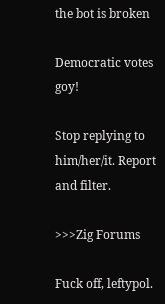the bot is broken

Democratic votes goy!

Stop replying to him/her/it. Report and filter.

>>>Zig Forums

Fuck off, leftypol.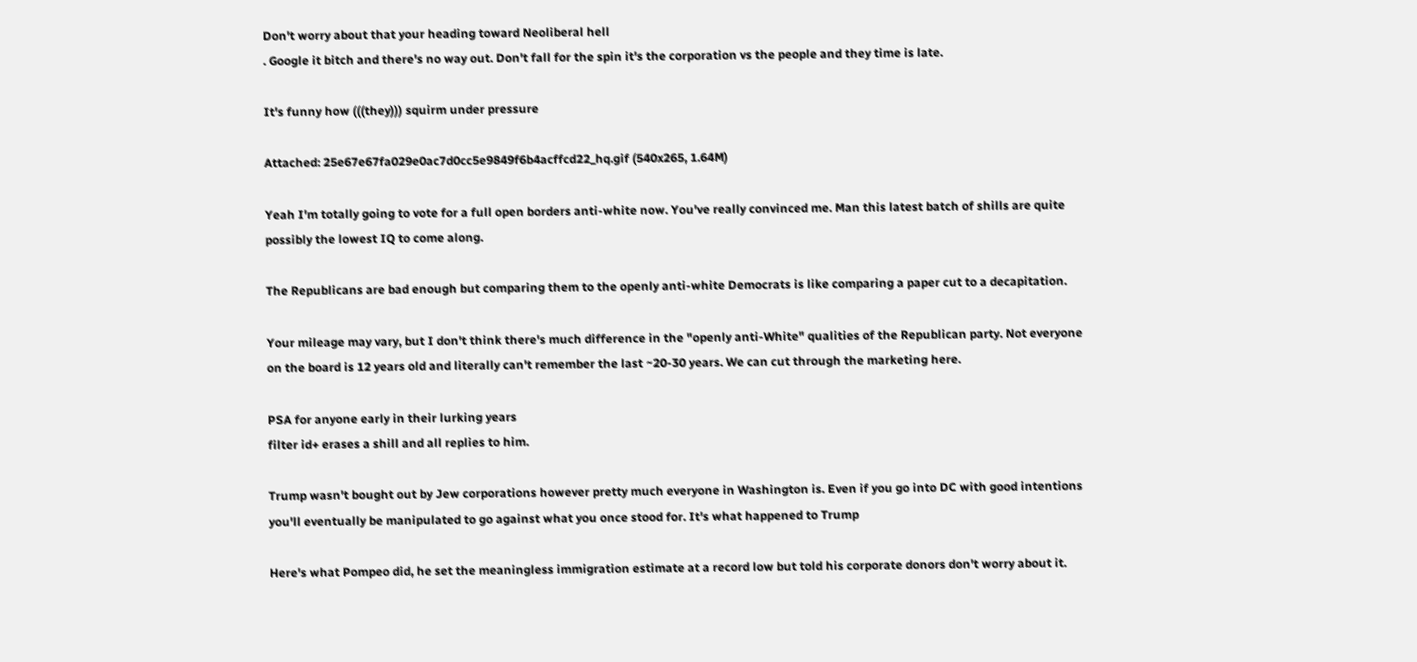Don't worry about that your heading toward Neoliberal hell
. Google it bitch and there's no way out. Don't fall for the spin it's the corporation vs the people and they time is late.

It's funny how (((they))) squirm under pressure

Attached: 25e67e67fa029e0ac7d0cc5e9849f6b4acffcd22_hq.gif (540x265, 1.64M)

Yeah I'm totally going to vote for a full open borders anti-white now. You've really convinced me. Man this latest batch of shills are quite possibly the lowest IQ to come along.

The Republicans are bad enough but comparing them to the openly anti-white Democrats is like comparing a paper cut to a decapitation.

Your mileage may vary, but I don't think there's much difference in the "openly anti-White" qualities of the Republican party. Not everyone on the board is 12 years old and literally can't remember the last ~20-30 years. We can cut through the marketing here.

PSA for anyone early in their lurking years
filter id+ erases a shill and all replies to him.

Trump wasn't bought out by Jew corporations however pretty much everyone in Washington is. Even if you go into DC with good intentions you'll eventually be manipulated to go against what you once stood for. It's what happened to Trump

Here's what Pompeo did, he set the meaningless immigration estimate at a record low but told his corporate donors don't worry about it.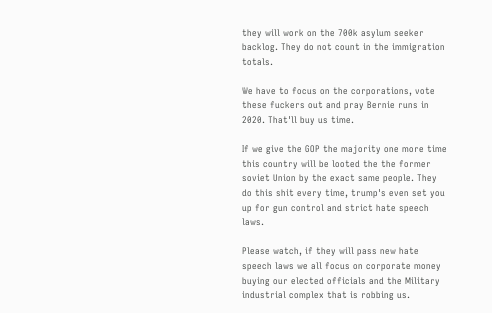they will work on the 700k asylum seeker backlog. They do not count in the immigration totals.

We have to focus on the corporations, vote these fuckers out and pray Bernie runs in 2020. That'll buy us time.

If we give the GOP the majority one more time this country will be looted the the former soviet Union by the exact same people. They do this shit every time, trump's even set you up for gun control and strict hate speech laws.

Please watch, if they will pass new hate speech laws we all focus on corporate money buying our elected officials and the Military industrial complex that is robbing us.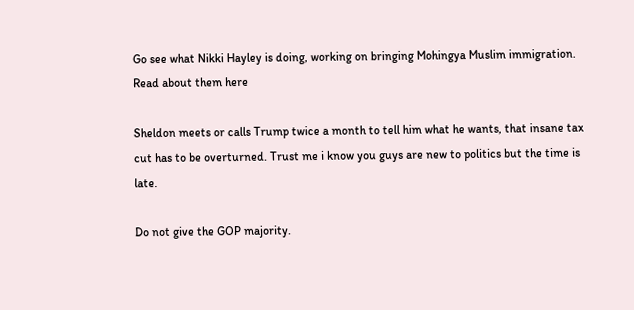Go see what Nikki Hayley is doing, working on bringing Mohingya Muslim immigration.
Read about them here

Sheldon meets or calls Trump twice a month to tell him what he wants, that insane tax cut has to be overturned. Trust me i know you guys are new to politics but the time is late.

Do not give the GOP majority.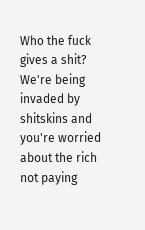Who the fuck gives a shit? We're being invaded by shitskins and you're worried about the rich not paying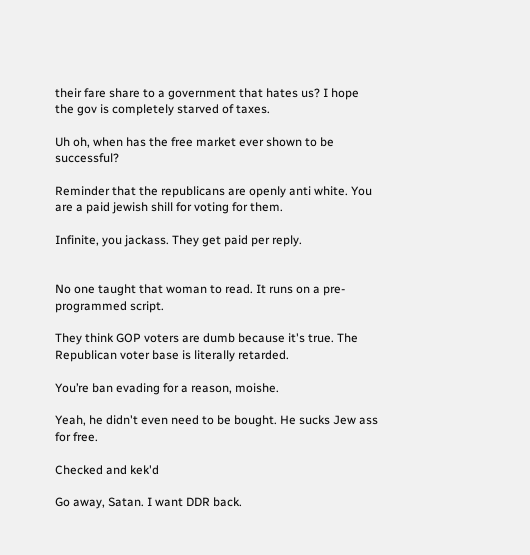their fare share to a government that hates us? I hope the gov is completely starved of taxes.

Uh oh, when has the free market ever shown to be successful?

Reminder that the republicans are openly anti white. You are a paid jewish shill for voting for them.

Infinite, you jackass. They get paid per reply.


No one taught that woman to read. It runs on a pre-programmed script.

They think GOP voters are dumb because it's true. The Republican voter base is literally retarded.

You’re ban evading for a reason, moishe.

Yeah, he didn't even need to be bought. He sucks Jew ass for free.

Checked and kek'd

Go away, Satan. I want DDR back.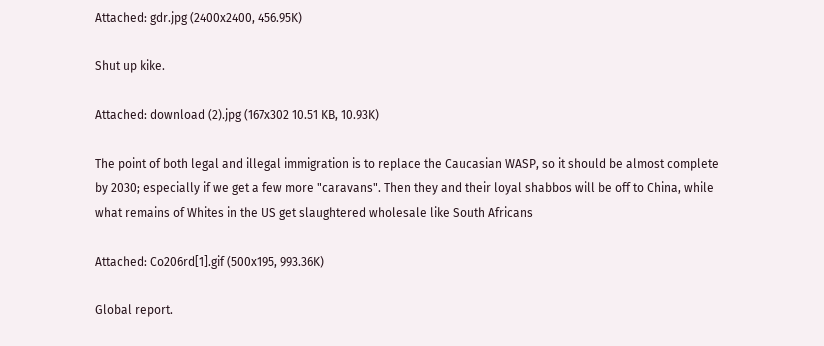Attached: gdr.jpg (2400x2400, 456.95K)

Shut up kike.

Attached: download (2).jpg (167x302 10.51 KB, 10.93K)

The point of both legal and illegal immigration is to replace the Caucasian WASP, so it should be almost complete by 2030; especially if we get a few more "caravans". Then they and their loyal shabbos will be off to China, while what remains of Whites in the US get slaughtered wholesale like South Africans

Attached: Co206rd[1].gif (500x195, 993.36K)

Global report.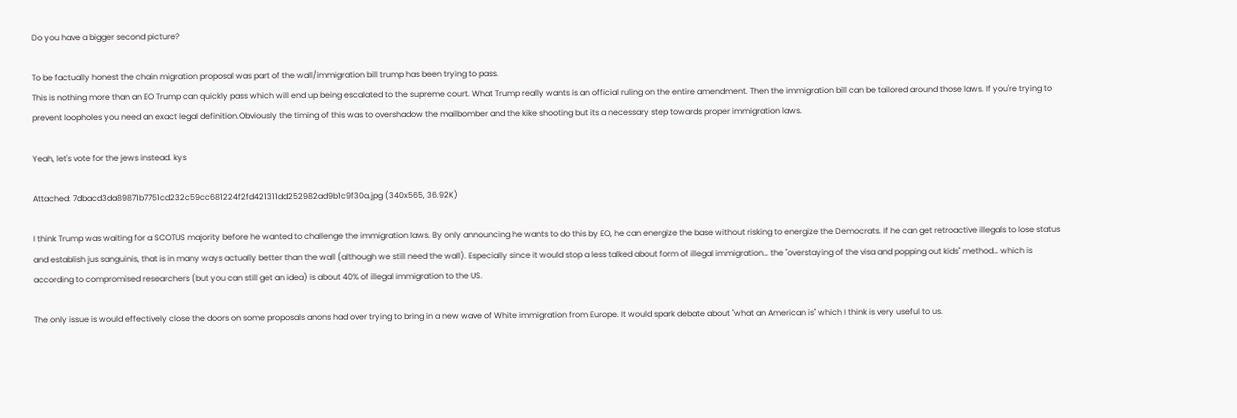Do you have a bigger second picture?

To be factually honest the chain migration proposal was part of the wall/immigration bill trump has been trying to pass.
This is nothing more than an EO Trump can quickly pass which will end up being escalated to the supreme court. What Trump really wants is an official ruling on the entire amendment. Then the immigration bill can be tailored around those laws. If you're trying to prevent loopholes you need an exact legal definition.Obviously the timing of this was to overshadow the mailbomber and the kike shooting but its a necessary step towards proper immigration laws.

Yeah, let's vote for the jews instead. kys

Attached: 7dbacd3da89871b7751cd232c59cc681224f2fd421311dd252982ad9b1c9f30a.jpg (340x565, 36.92K)

I think Trump was waiting for a SCOTUS majority before he wanted to challenge the immigration laws. By only announcing he wants to do this by EO, he can energize the base without risking to energize the Democrats. If he can get retroactive illegals to lose status and establish jus sanguinis, that is in many ways actually better than the wall (although we still need the wall). Especially since it would stop a less talked about form of illegal immigration… the "overstaying of the visa and popping out kids" method… which is according to compromised researchers (but you can still get an idea) is about 40% of illegal immigration to the US.

The only issue is would effectively close the doors on some proposals anons had over trying to bring in a new wave of White immigration from Europe. It would spark debate about "what an American is" which I think is very useful to us.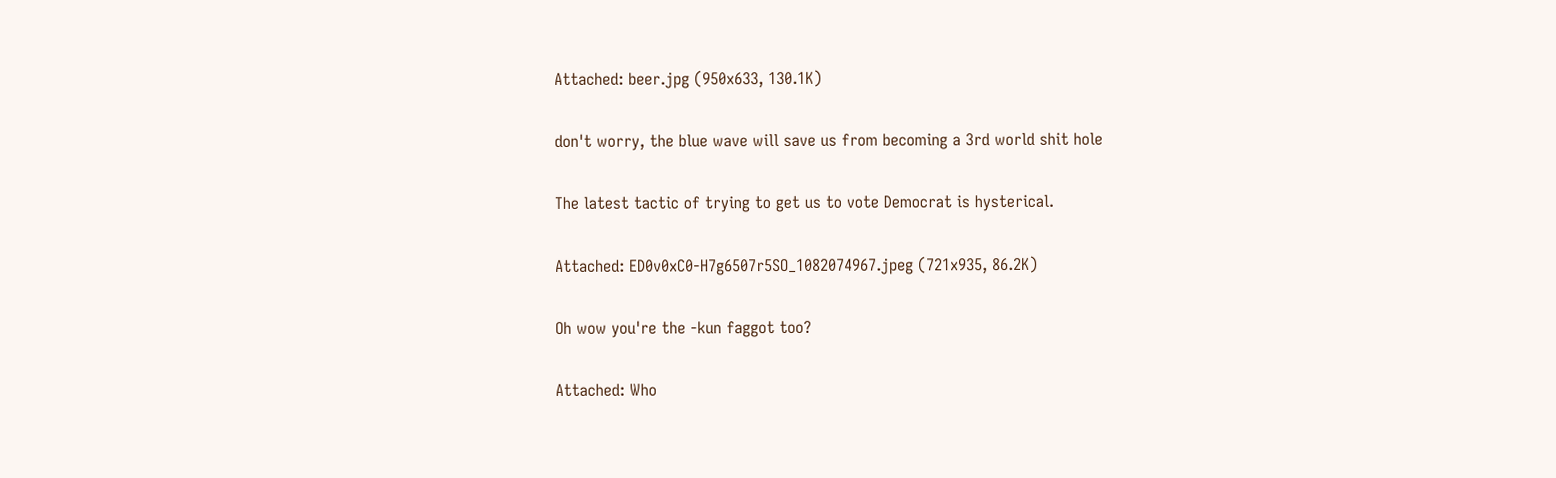Attached: beer.jpg (950x633, 130.1K)

don't worry, the blue wave will save us from becoming a 3rd world shit hole

The latest tactic of trying to get us to vote Democrat is hysterical.

Attached: ED0v0xC0-H7g6507r5SO_1082074967.jpeg (721x935, 86.2K)

Oh wow you're the -kun faggot too?

Attached: Who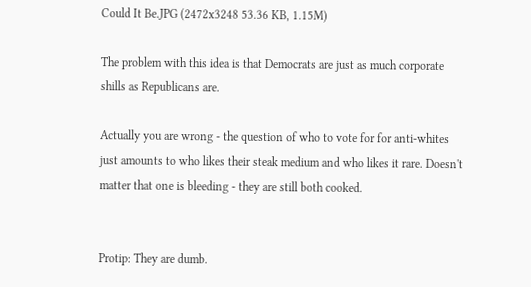Could It Be.JPG (2472x3248 53.36 KB, 1.15M)

The problem with this idea is that Democrats are just as much corporate shills as Republicans are.

Actually you are wrong - the question of who to vote for for anti-whites just amounts to who likes their steak medium and who likes it rare. Doesn't matter that one is bleeding - they are still both cooked.


Protip: They are dumb.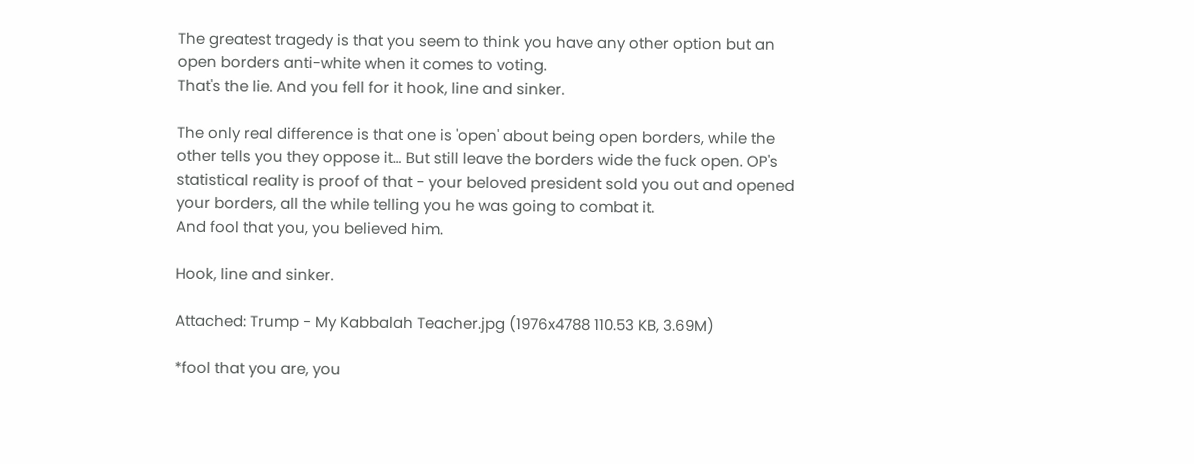The greatest tragedy is that you seem to think you have any other option but an open borders anti-white when it comes to voting.
That's the lie. And you fell for it hook, line and sinker.

The only real difference is that one is 'open' about being open borders, while the other tells you they oppose it… But still leave the borders wide the fuck open. OP's statistical reality is proof of that - your beloved president sold you out and opened your borders, all the while telling you he was going to combat it.
And fool that you, you believed him.

Hook, line and sinker.

Attached: Trump - My Kabbalah Teacher.jpg (1976x4788 110.53 KB, 3.69M)

*fool that you are, you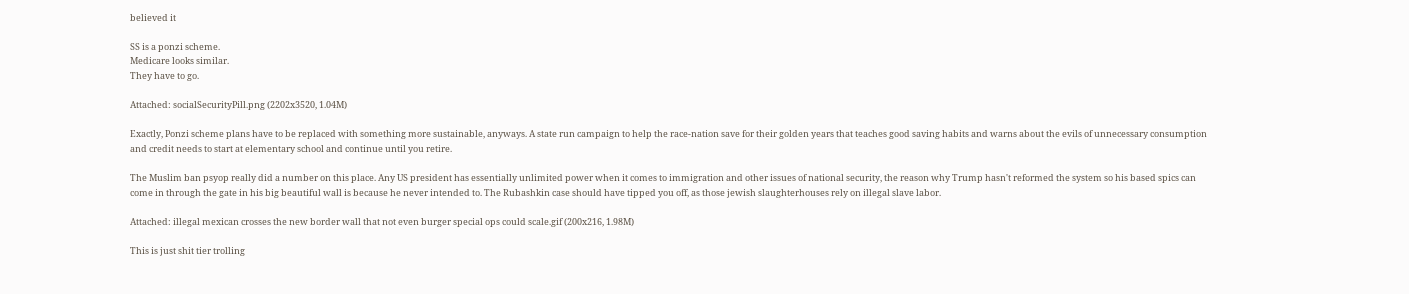believed it

SS is a ponzi scheme.
Medicare looks similar.
They have to go.

Attached: socialSecurityPill.png (2202x3520, 1.04M)

Exactly, Ponzi scheme plans have to be replaced with something more sustainable, anyways. A state run campaign to help the race-nation save for their golden years that teaches good saving habits and warns about the evils of unnecessary consumption and credit needs to start at elementary school and continue until you retire.

The Muslim ban psyop really did a number on this place. Any US president has essentially unlimited power when it comes to immigration and other issues of national security, the reason why Trump hasn't reformed the system so his based spics can come in through the gate in his big beautiful wall is because he never intended to. The Rubashkin case should have tipped you off, as those jewish slaughterhouses rely on illegal slave labor.

Attached: illegal mexican crosses the new border wall that not even burger special ops could scale.gif (200x216, 1.98M)

This is just shit tier trolling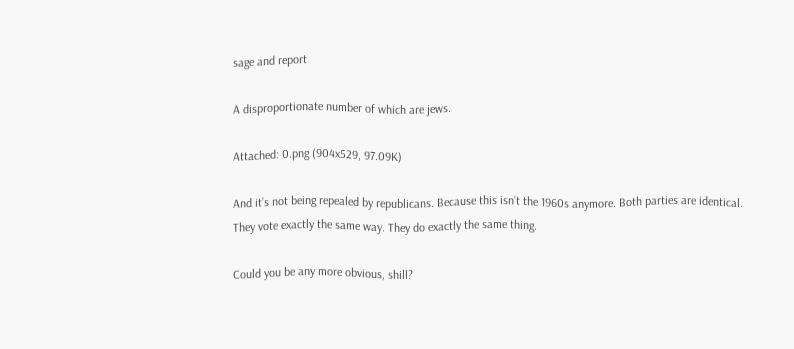sage and report

A disproportionate number of which are jews.

Attached: 0.png (904x529, 97.09K)

And it’s not being repealed by republicans. Because this isn’t the 1960s anymore. Both parties are identical. They vote exactly the same way. They do exactly the same thing.

Could you be any more obvious, shill?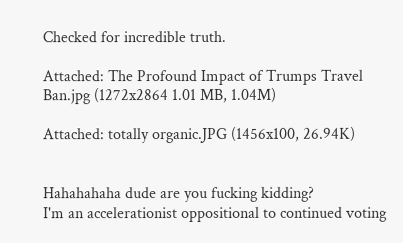Checked for incredible truth.

Attached: The Profound Impact of Trumps Travel Ban.jpg (1272x2864 1.01 MB, 1.04M)

Attached: totally organic.JPG (1456x100, 26.94K)


Hahahahaha dude are you fucking kidding?
I'm an accelerationist oppositional to continued voting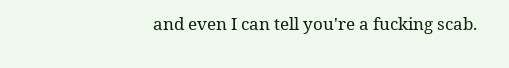and even I can tell you're a fucking scab.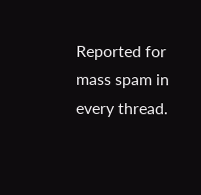Reported for mass spam in every thread.